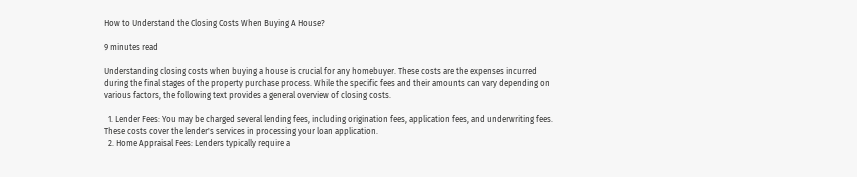How to Understand the Closing Costs When Buying A House?

9 minutes read

Understanding closing costs when buying a house is crucial for any homebuyer. These costs are the expenses incurred during the final stages of the property purchase process. While the specific fees and their amounts can vary depending on various factors, the following text provides a general overview of closing costs.

  1. Lender Fees: You may be charged several lending fees, including origination fees, application fees, and underwriting fees. These costs cover the lender's services in processing your loan application.
  2. Home Appraisal Fees: Lenders typically require a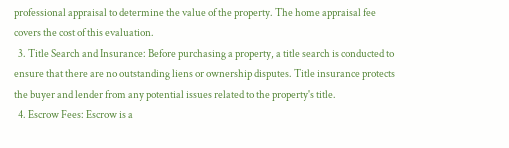professional appraisal to determine the value of the property. The home appraisal fee covers the cost of this evaluation.
  3. Title Search and Insurance: Before purchasing a property, a title search is conducted to ensure that there are no outstanding liens or ownership disputes. Title insurance protects the buyer and lender from any potential issues related to the property's title.
  4. Escrow Fees: Escrow is a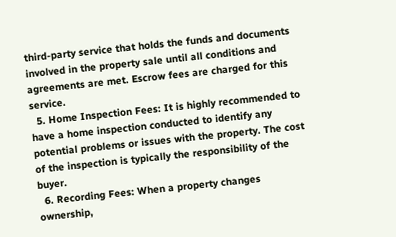third-party service that holds the funds and documents involved in the property sale until all conditions and agreements are met. Escrow fees are charged for this service.
  5. Home Inspection Fees: It is highly recommended to have a home inspection conducted to identify any potential problems or issues with the property. The cost of the inspection is typically the responsibility of the buyer.
  6. Recording Fees: When a property changes ownership,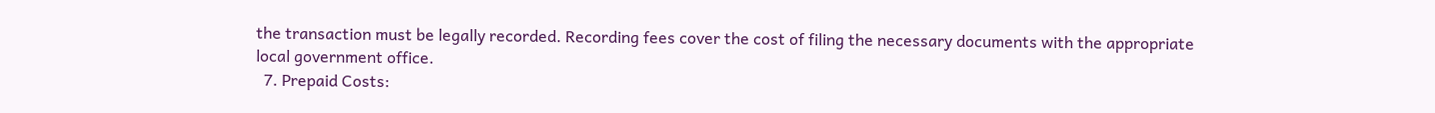the transaction must be legally recorded. Recording fees cover the cost of filing the necessary documents with the appropriate local government office.
  7. Prepaid Costs: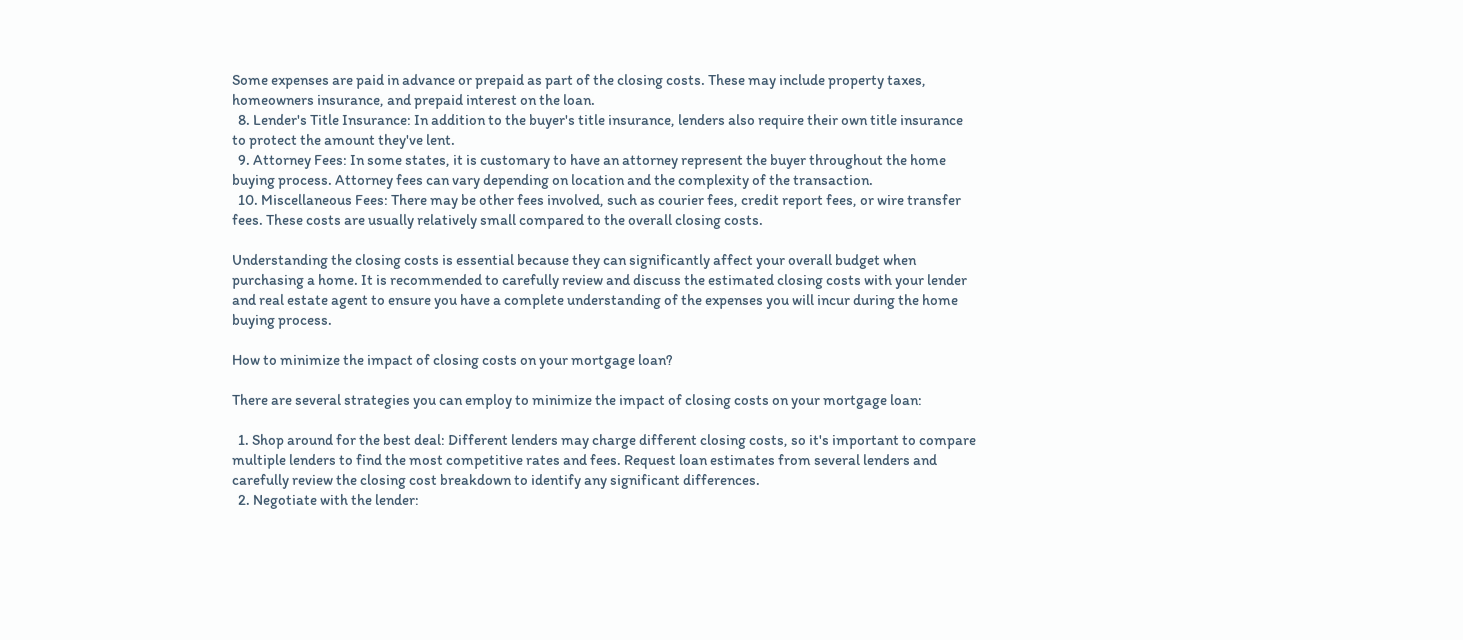Some expenses are paid in advance or prepaid as part of the closing costs. These may include property taxes, homeowners insurance, and prepaid interest on the loan.
  8. Lender's Title Insurance: In addition to the buyer's title insurance, lenders also require their own title insurance to protect the amount they've lent.
  9. Attorney Fees: In some states, it is customary to have an attorney represent the buyer throughout the home buying process. Attorney fees can vary depending on location and the complexity of the transaction.
  10. Miscellaneous Fees: There may be other fees involved, such as courier fees, credit report fees, or wire transfer fees. These costs are usually relatively small compared to the overall closing costs.

Understanding the closing costs is essential because they can significantly affect your overall budget when purchasing a home. It is recommended to carefully review and discuss the estimated closing costs with your lender and real estate agent to ensure you have a complete understanding of the expenses you will incur during the home buying process.

How to minimize the impact of closing costs on your mortgage loan?

There are several strategies you can employ to minimize the impact of closing costs on your mortgage loan:

  1. Shop around for the best deal: Different lenders may charge different closing costs, so it's important to compare multiple lenders to find the most competitive rates and fees. Request loan estimates from several lenders and carefully review the closing cost breakdown to identify any significant differences.
  2. Negotiate with the lender: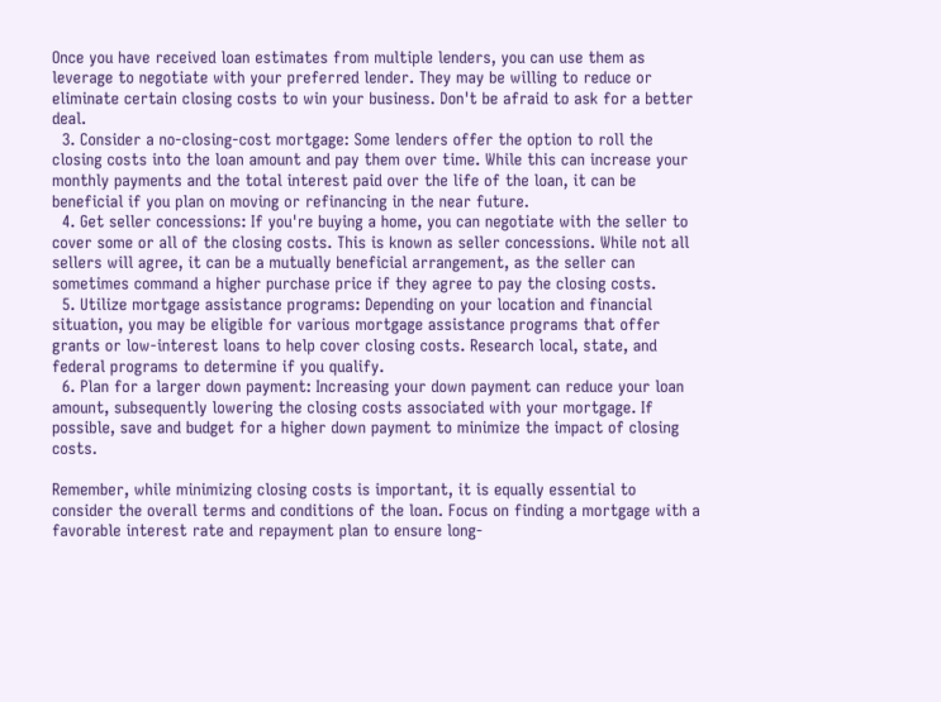Once you have received loan estimates from multiple lenders, you can use them as leverage to negotiate with your preferred lender. They may be willing to reduce or eliminate certain closing costs to win your business. Don't be afraid to ask for a better deal.
  3. Consider a no-closing-cost mortgage: Some lenders offer the option to roll the closing costs into the loan amount and pay them over time. While this can increase your monthly payments and the total interest paid over the life of the loan, it can be beneficial if you plan on moving or refinancing in the near future.
  4. Get seller concessions: If you're buying a home, you can negotiate with the seller to cover some or all of the closing costs. This is known as seller concessions. While not all sellers will agree, it can be a mutually beneficial arrangement, as the seller can sometimes command a higher purchase price if they agree to pay the closing costs.
  5. Utilize mortgage assistance programs: Depending on your location and financial situation, you may be eligible for various mortgage assistance programs that offer grants or low-interest loans to help cover closing costs. Research local, state, and federal programs to determine if you qualify.
  6. Plan for a larger down payment: Increasing your down payment can reduce your loan amount, subsequently lowering the closing costs associated with your mortgage. If possible, save and budget for a higher down payment to minimize the impact of closing costs.

Remember, while minimizing closing costs is important, it is equally essential to consider the overall terms and conditions of the loan. Focus on finding a mortgage with a favorable interest rate and repayment plan to ensure long-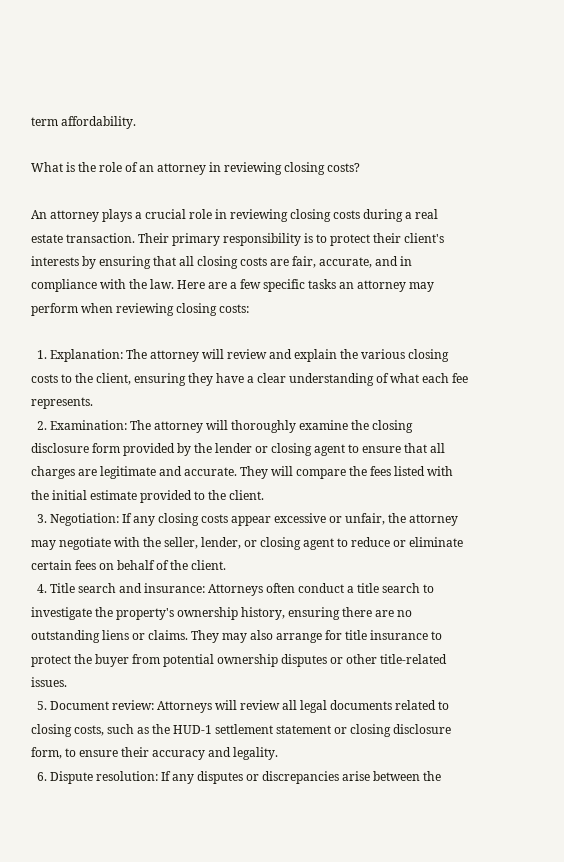term affordability.

What is the role of an attorney in reviewing closing costs?

An attorney plays a crucial role in reviewing closing costs during a real estate transaction. Their primary responsibility is to protect their client's interests by ensuring that all closing costs are fair, accurate, and in compliance with the law. Here are a few specific tasks an attorney may perform when reviewing closing costs:

  1. Explanation: The attorney will review and explain the various closing costs to the client, ensuring they have a clear understanding of what each fee represents.
  2. Examination: The attorney will thoroughly examine the closing disclosure form provided by the lender or closing agent to ensure that all charges are legitimate and accurate. They will compare the fees listed with the initial estimate provided to the client.
  3. Negotiation: If any closing costs appear excessive or unfair, the attorney may negotiate with the seller, lender, or closing agent to reduce or eliminate certain fees on behalf of the client.
  4. Title search and insurance: Attorneys often conduct a title search to investigate the property's ownership history, ensuring there are no outstanding liens or claims. They may also arrange for title insurance to protect the buyer from potential ownership disputes or other title-related issues.
  5. Document review: Attorneys will review all legal documents related to closing costs, such as the HUD-1 settlement statement or closing disclosure form, to ensure their accuracy and legality.
  6. Dispute resolution: If any disputes or discrepancies arise between the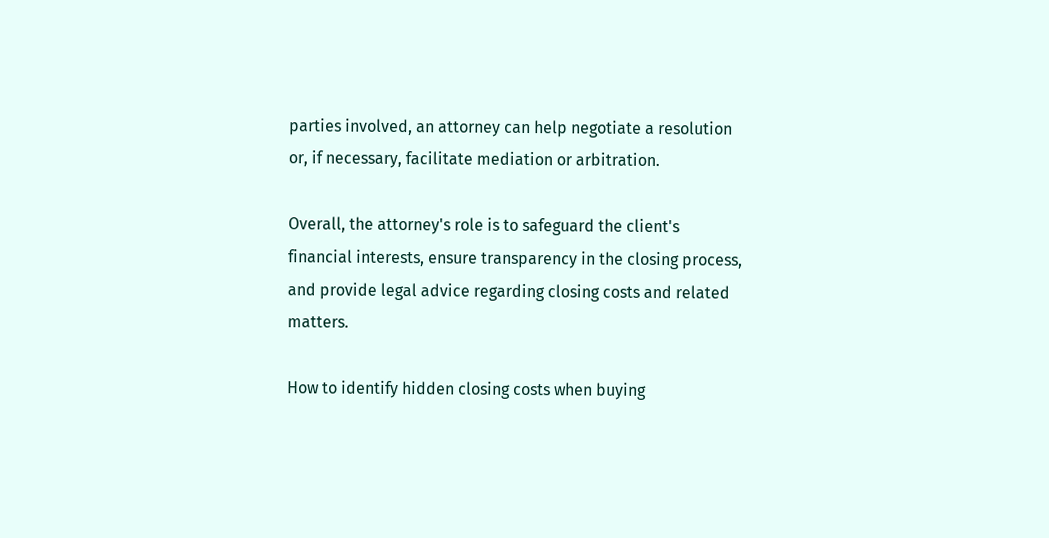parties involved, an attorney can help negotiate a resolution or, if necessary, facilitate mediation or arbitration.

Overall, the attorney's role is to safeguard the client's financial interests, ensure transparency in the closing process, and provide legal advice regarding closing costs and related matters.

How to identify hidden closing costs when buying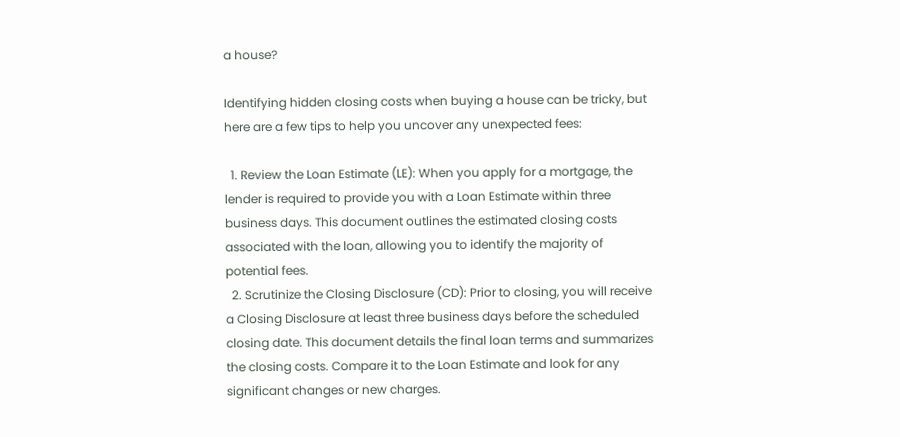a house?

Identifying hidden closing costs when buying a house can be tricky, but here are a few tips to help you uncover any unexpected fees:

  1. Review the Loan Estimate (LE): When you apply for a mortgage, the lender is required to provide you with a Loan Estimate within three business days. This document outlines the estimated closing costs associated with the loan, allowing you to identify the majority of potential fees.
  2. Scrutinize the Closing Disclosure (CD): Prior to closing, you will receive a Closing Disclosure at least three business days before the scheduled closing date. This document details the final loan terms and summarizes the closing costs. Compare it to the Loan Estimate and look for any significant changes or new charges.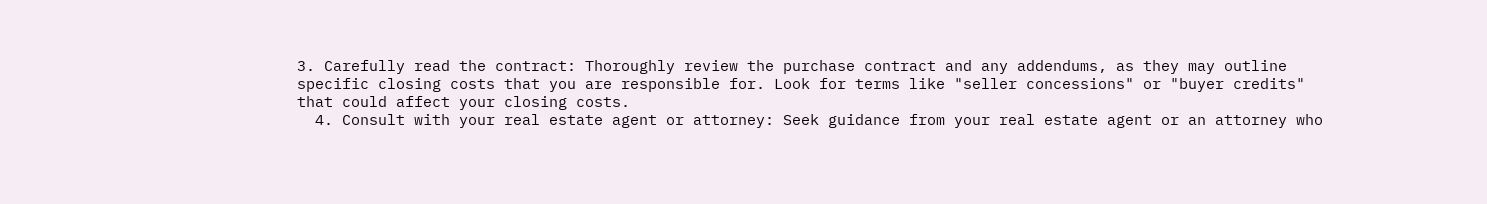3. Carefully read the contract: Thoroughly review the purchase contract and any addendums, as they may outline specific closing costs that you are responsible for. Look for terms like "seller concessions" or "buyer credits" that could affect your closing costs.
  4. Consult with your real estate agent or attorney: Seek guidance from your real estate agent or an attorney who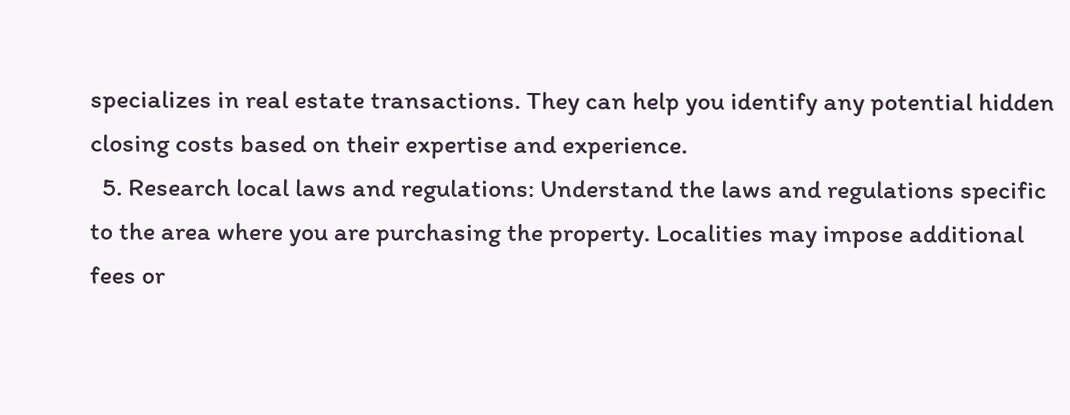specializes in real estate transactions. They can help you identify any potential hidden closing costs based on their expertise and experience.
  5. Research local laws and regulations: Understand the laws and regulations specific to the area where you are purchasing the property. Localities may impose additional fees or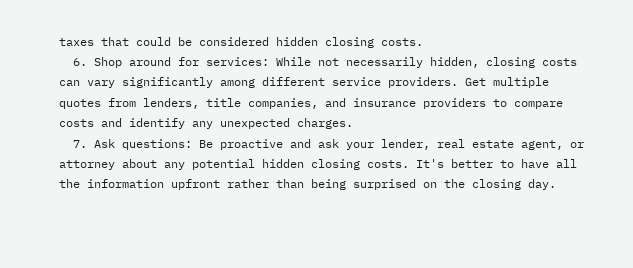taxes that could be considered hidden closing costs.
  6. Shop around for services: While not necessarily hidden, closing costs can vary significantly among different service providers. Get multiple quotes from lenders, title companies, and insurance providers to compare costs and identify any unexpected charges.
  7. Ask questions: Be proactive and ask your lender, real estate agent, or attorney about any potential hidden closing costs. It's better to have all the information upfront rather than being surprised on the closing day.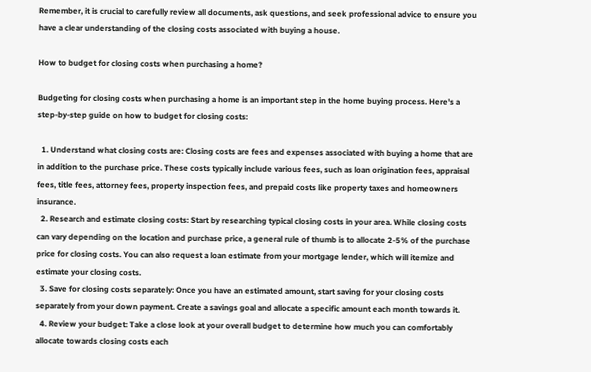Remember, it is crucial to carefully review all documents, ask questions, and seek professional advice to ensure you have a clear understanding of the closing costs associated with buying a house.

How to budget for closing costs when purchasing a home?

Budgeting for closing costs when purchasing a home is an important step in the home buying process. Here's a step-by-step guide on how to budget for closing costs:

  1. Understand what closing costs are: Closing costs are fees and expenses associated with buying a home that are in addition to the purchase price. These costs typically include various fees, such as loan origination fees, appraisal fees, title fees, attorney fees, property inspection fees, and prepaid costs like property taxes and homeowners insurance.
  2. Research and estimate closing costs: Start by researching typical closing costs in your area. While closing costs can vary depending on the location and purchase price, a general rule of thumb is to allocate 2-5% of the purchase price for closing costs. You can also request a loan estimate from your mortgage lender, which will itemize and estimate your closing costs.
  3. Save for closing costs separately: Once you have an estimated amount, start saving for your closing costs separately from your down payment. Create a savings goal and allocate a specific amount each month towards it.
  4. Review your budget: Take a close look at your overall budget to determine how much you can comfortably allocate towards closing costs each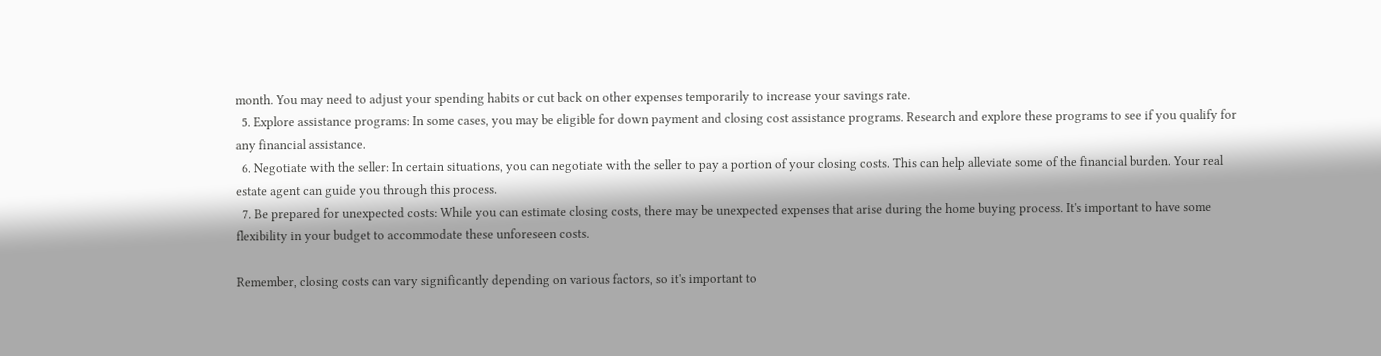month. You may need to adjust your spending habits or cut back on other expenses temporarily to increase your savings rate.
  5. Explore assistance programs: In some cases, you may be eligible for down payment and closing cost assistance programs. Research and explore these programs to see if you qualify for any financial assistance.
  6. Negotiate with the seller: In certain situations, you can negotiate with the seller to pay a portion of your closing costs. This can help alleviate some of the financial burden. Your real estate agent can guide you through this process.
  7. Be prepared for unexpected costs: While you can estimate closing costs, there may be unexpected expenses that arise during the home buying process. It's important to have some flexibility in your budget to accommodate these unforeseen costs.

Remember, closing costs can vary significantly depending on various factors, so it's important to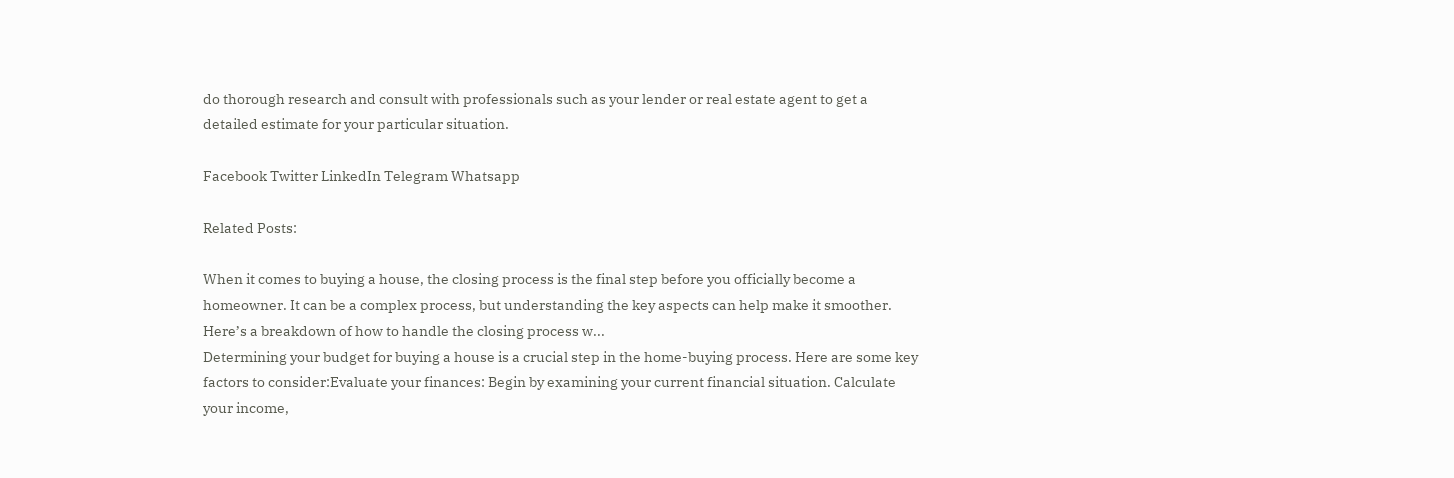do thorough research and consult with professionals such as your lender or real estate agent to get a detailed estimate for your particular situation.

Facebook Twitter LinkedIn Telegram Whatsapp

Related Posts:

When it comes to buying a house, the closing process is the final step before you officially become a homeowner. It can be a complex process, but understanding the key aspects can help make it smoother. Here’s a breakdown of how to handle the closing process w...
Determining your budget for buying a house is a crucial step in the home-buying process. Here are some key factors to consider:Evaluate your finances: Begin by examining your current financial situation. Calculate your income,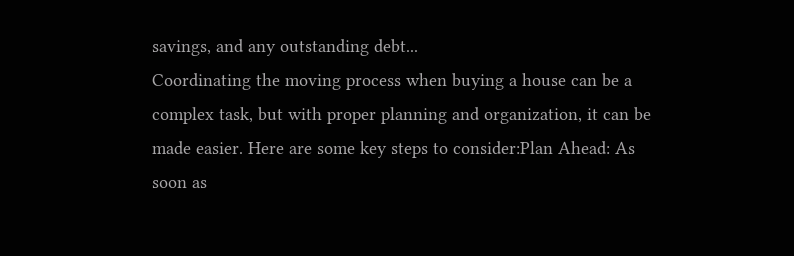savings, and any outstanding debt...
Coordinating the moving process when buying a house can be a complex task, but with proper planning and organization, it can be made easier. Here are some key steps to consider:Plan Ahead: As soon as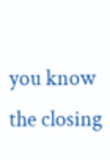you know the closing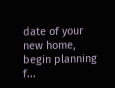date of your new home, begin planning f...